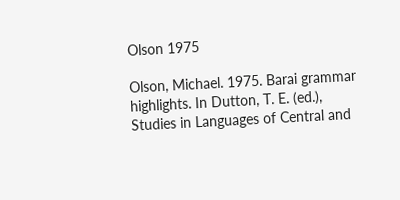Olson 1975

Olson, Michael. 1975. Barai grammar highlights. In Dutton, T. E. (ed.), Studies in Languages of Central and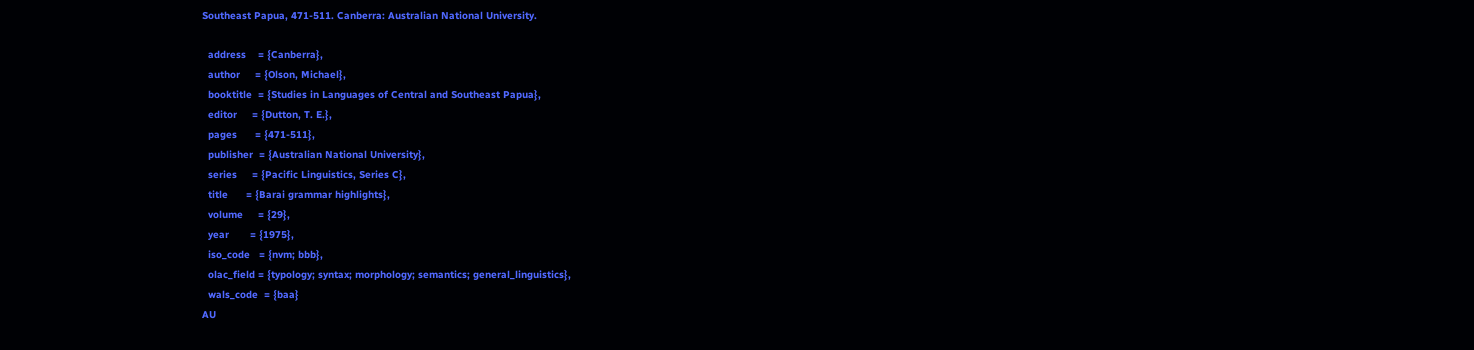Southeast Papua, 471-511. Canberra: Australian National University.

  address    = {Canberra},
  author     = {Olson, Michael},
  booktitle  = {Studies in Languages of Central and Southeast Papua},
  editor     = {Dutton, T. E.},
  pages      = {471-511},
  publisher  = {Australian National University},
  series     = {Pacific Linguistics, Series C},
  title      = {Barai grammar highlights},
  volume     = {29},
  year       = {1975},
  iso_code   = {nvm; bbb},
  olac_field = {typology; syntax; morphology; semantics; general_linguistics},
  wals_code  = {baa}
AU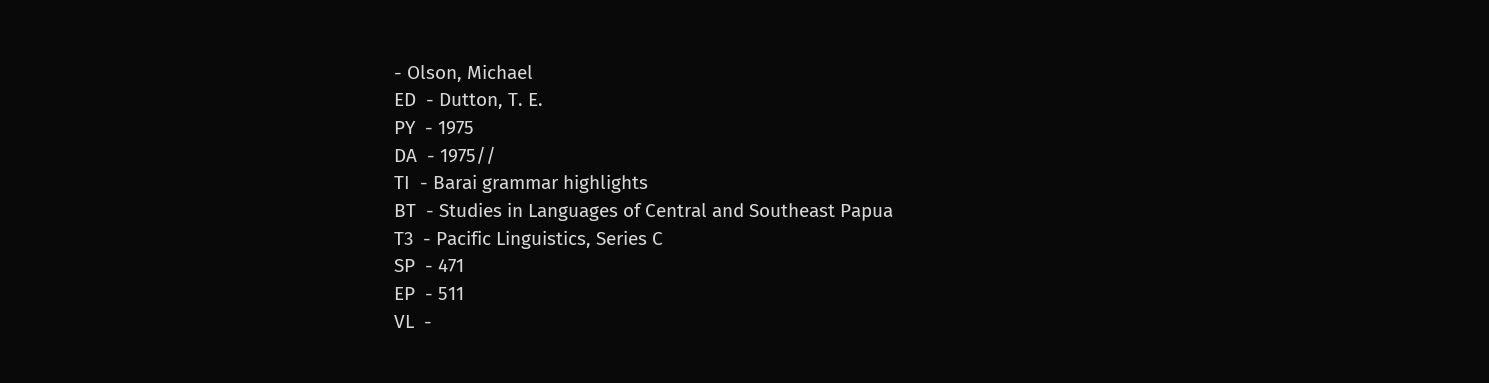- Olson, Michael
ED  - Dutton, T. E.
PY  - 1975
DA  - 1975//
TI  - Barai grammar highlights
BT  - Studies in Languages of Central and Southeast Papua
T3  - Pacific Linguistics, Series C
SP  - 471
EP  - 511
VL  -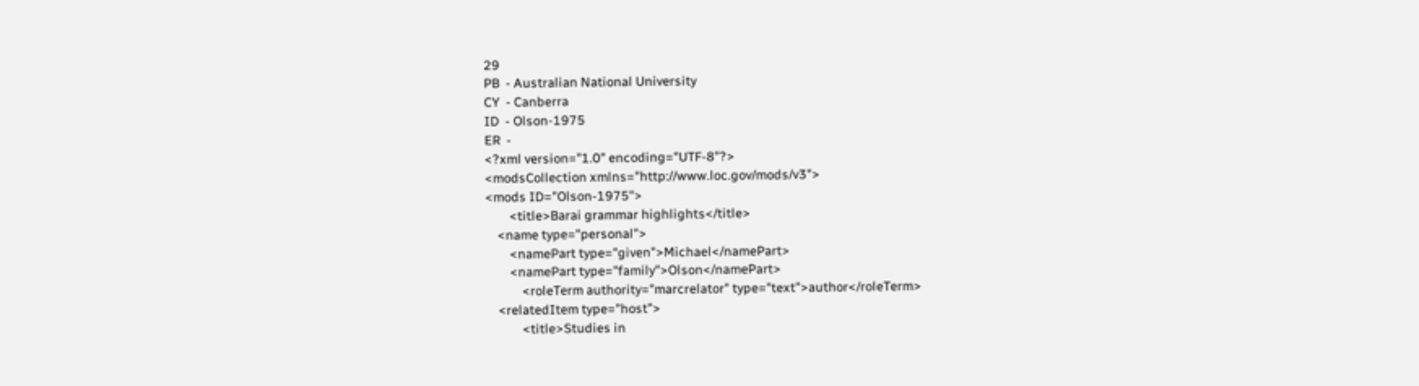29
PB  - Australian National University
CY  - Canberra
ID  - Olson-1975
ER  -
<?xml version="1.0" encoding="UTF-8"?>
<modsCollection xmlns="http://www.loc.gov/mods/v3">
<mods ID="Olson-1975">
        <title>Barai grammar highlights</title>
    <name type="personal">
        <namePart type="given">Michael</namePart>
        <namePart type="family">Olson</namePart>
            <roleTerm authority="marcrelator" type="text">author</roleTerm>
    <relatedItem type="host">
            <title>Studies in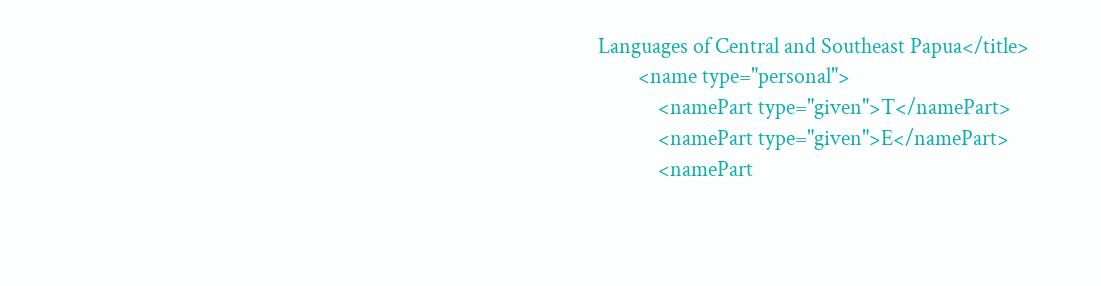Languages of Central and Southeast Papua</title>
        <name type="personal">
            <namePart type="given">T</namePart>
            <namePart type="given">E</namePart>
            <namePart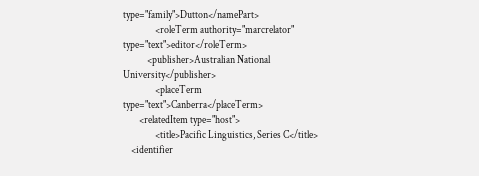type="family">Dutton</namePart>
                <roleTerm authority="marcrelator" type="text">editor</roleTerm>
            <publisher>Australian National University</publisher>
                <placeTerm type="text">Canberra</placeTerm>
        <relatedItem type="host">
                <title>Pacific Linguistics, Series C</title>
    <identifier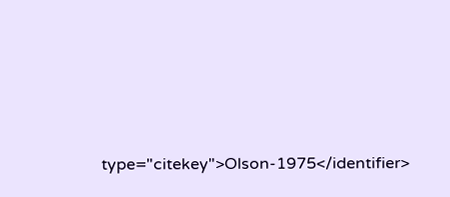type="citekey">Olson-1975</identifier>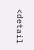<detail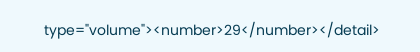type="volume"><number>29</number></detail>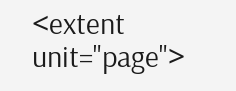<extent unit="page">